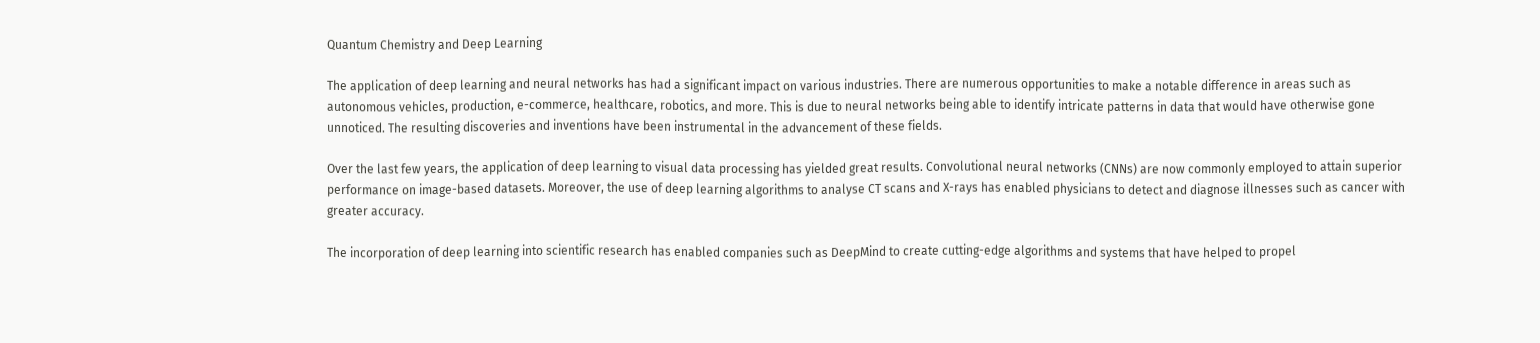Quantum Chemistry and Deep Learning

The application of deep learning and neural networks has had a significant impact on various industries. There are numerous opportunities to make a notable difference in areas such as autonomous vehicles, production, e-commerce, healthcare, robotics, and more. This is due to neural networks being able to identify intricate patterns in data that would have otherwise gone unnoticed. The resulting discoveries and inventions have been instrumental in the advancement of these fields.

Over the last few years, the application of deep learning to visual data processing has yielded great results. Convolutional neural networks (CNNs) are now commonly employed to attain superior performance on image-based datasets. Moreover, the use of deep learning algorithms to analyse CT scans and X-rays has enabled physicians to detect and diagnose illnesses such as cancer with greater accuracy.

The incorporation of deep learning into scientific research has enabled companies such as DeepMind to create cutting-edge algorithms and systems that have helped to propel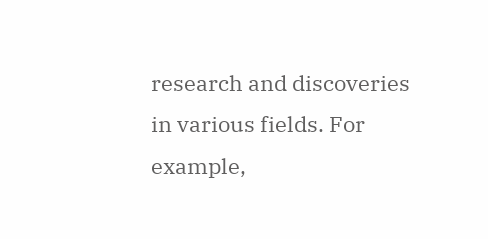research and discoveries in various fields. For example,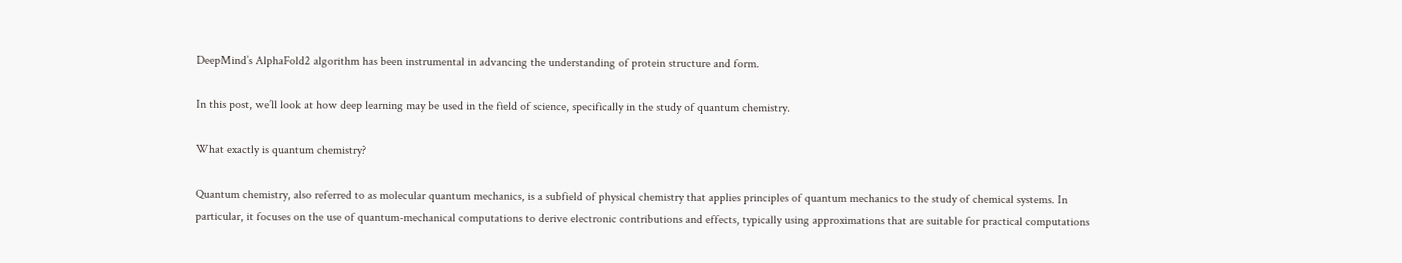DeepMind’s AlphaFold2 algorithm has been instrumental in advancing the understanding of protein structure and form.

In this post, we’ll look at how deep learning may be used in the field of science, specifically in the study of quantum chemistry.

What exactly is quantum chemistry?

Quantum chemistry, also referred to as molecular quantum mechanics, is a subfield of physical chemistry that applies principles of quantum mechanics to the study of chemical systems. In particular, it focuses on the use of quantum-mechanical computations to derive electronic contributions and effects, typically using approximations that are suitable for practical computations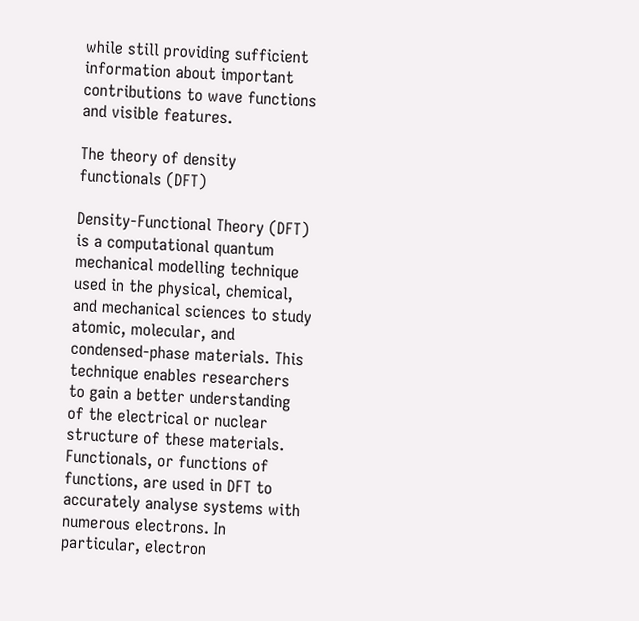while still providing sufficient information about important contributions to wave functions and visible features.

The theory of density functionals (DFT)

Density-Functional Theory (DFT) is a computational quantum mechanical modelling technique used in the physical, chemical, and mechanical sciences to study atomic, molecular, and condensed-phase materials. This technique enables researchers to gain a better understanding of the electrical or nuclear structure of these materials. Functionals, or functions of functions, are used in DFT to accurately analyse systems with numerous electrons. In particular, electron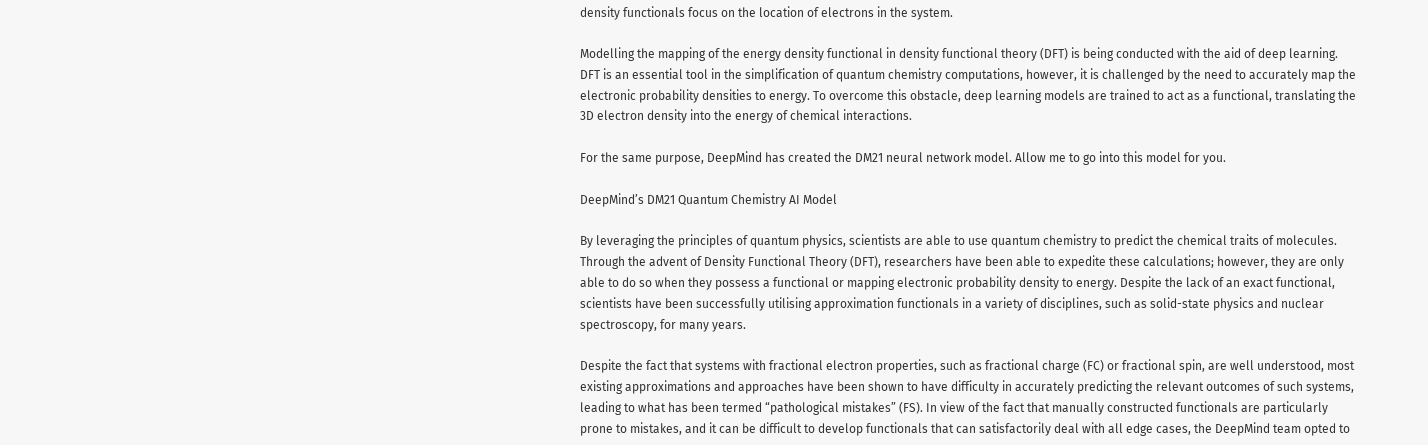density functionals focus on the location of electrons in the system.

Modelling the mapping of the energy density functional in density functional theory (DFT) is being conducted with the aid of deep learning. DFT is an essential tool in the simplification of quantum chemistry computations, however, it is challenged by the need to accurately map the electronic probability densities to energy. To overcome this obstacle, deep learning models are trained to act as a functional, translating the 3D electron density into the energy of chemical interactions.

For the same purpose, DeepMind has created the DM21 neural network model. Allow me to go into this model for you.

DeepMind’s DM21 Quantum Chemistry AI Model

By leveraging the principles of quantum physics, scientists are able to use quantum chemistry to predict the chemical traits of molecules. Through the advent of Density Functional Theory (DFT), researchers have been able to expedite these calculations; however, they are only able to do so when they possess a functional or mapping electronic probability density to energy. Despite the lack of an exact functional, scientists have been successfully utilising approximation functionals in a variety of disciplines, such as solid-state physics and nuclear spectroscopy, for many years.

Despite the fact that systems with fractional electron properties, such as fractional charge (FC) or fractional spin, are well understood, most existing approximations and approaches have been shown to have difficulty in accurately predicting the relevant outcomes of such systems, leading to what has been termed “pathological mistakes” (FS). In view of the fact that manually constructed functionals are particularly prone to mistakes, and it can be difficult to develop functionals that can satisfactorily deal with all edge cases, the DeepMind team opted to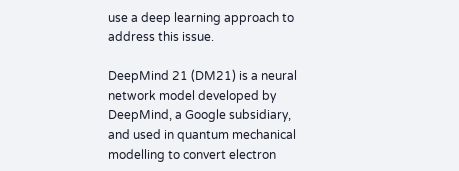use a deep learning approach to address this issue.

DeepMind 21 (DM21) is a neural network model developed by DeepMind, a Google subsidiary, and used in quantum mechanical modelling to convert electron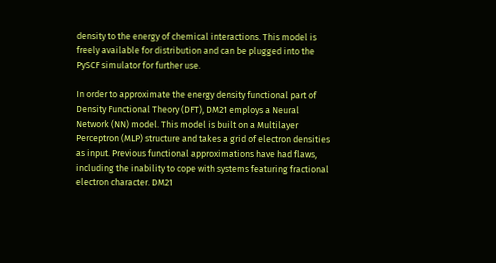density to the energy of chemical interactions. This model is freely available for distribution and can be plugged into the PySCF simulator for further use.

In order to approximate the energy density functional part of Density Functional Theory (DFT), DM21 employs a Neural Network (NN) model. This model is built on a Multilayer Perceptron (MLP) structure and takes a grid of electron densities as input. Previous functional approximations have had flaws, including the inability to cope with systems featuring fractional electron character. DM21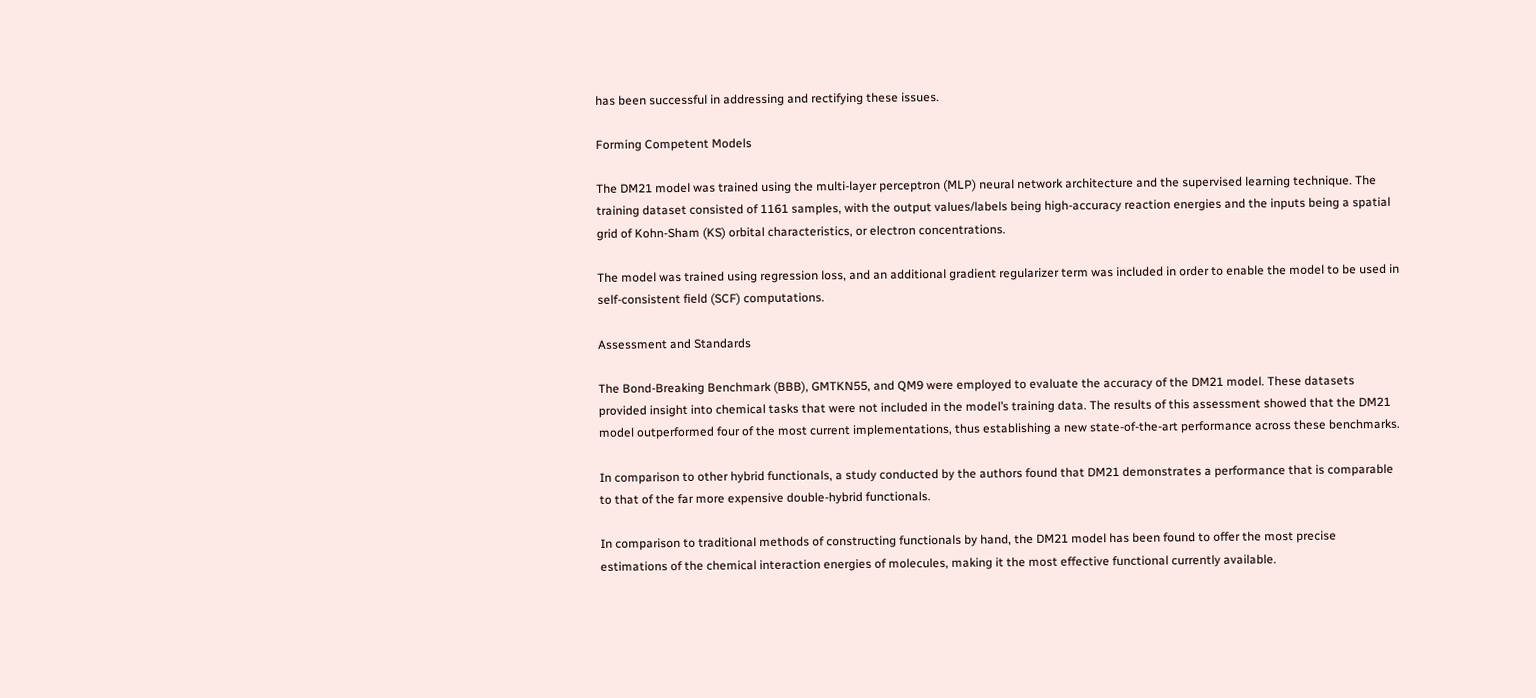has been successful in addressing and rectifying these issues.

Forming Competent Models

The DM21 model was trained using the multi-layer perceptron (MLP) neural network architecture and the supervised learning technique. The training dataset consisted of 1161 samples, with the output values/labels being high-accuracy reaction energies and the inputs being a spatial grid of Kohn-Sham (KS) orbital characteristics, or electron concentrations.

The model was trained using regression loss, and an additional gradient regularizer term was included in order to enable the model to be used in self-consistent field (SCF) computations.

Assessment and Standards

The Bond-Breaking Benchmark (BBB), GMTKN55, and QM9 were employed to evaluate the accuracy of the DM21 model. These datasets provided insight into chemical tasks that were not included in the model’s training data. The results of this assessment showed that the DM21 model outperformed four of the most current implementations, thus establishing a new state-of-the-art performance across these benchmarks.

In comparison to other hybrid functionals, a study conducted by the authors found that DM21 demonstrates a performance that is comparable to that of the far more expensive double-hybrid functionals.

In comparison to traditional methods of constructing functionals by hand, the DM21 model has been found to offer the most precise estimations of the chemical interaction energies of molecules, making it the most effective functional currently available.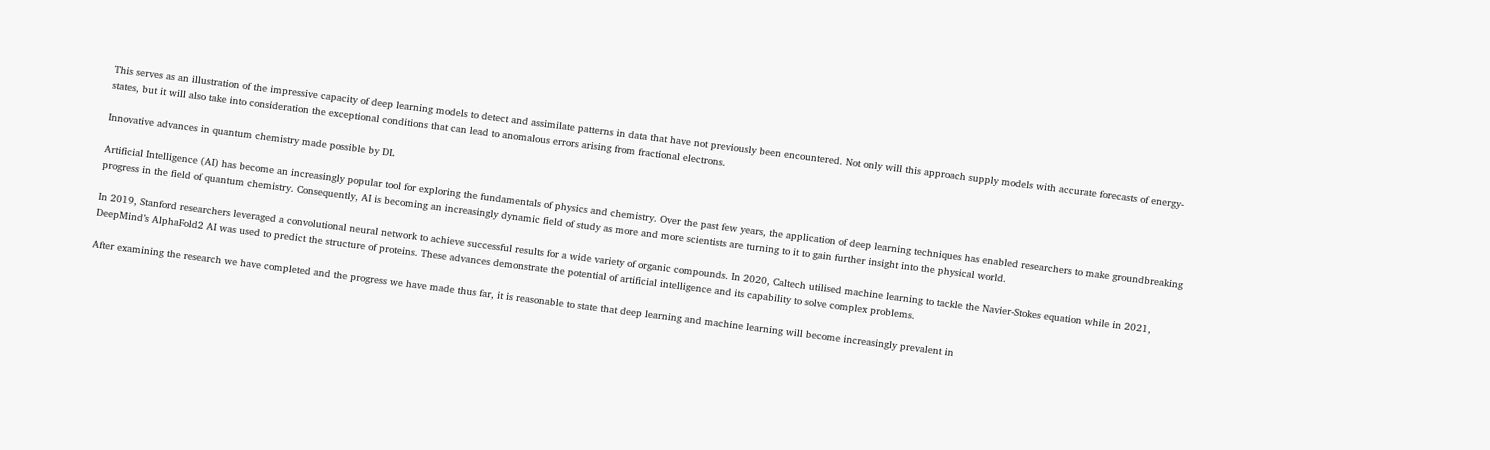This serves as an illustration of the impressive capacity of deep learning models to detect and assimilate patterns in data that have not previously been encountered. Not only will this approach supply models with accurate forecasts of energy-states, but it will also take into consideration the exceptional conditions that can lead to anomalous errors arising from fractional electrons.

Innovative advances in quantum chemistry made possible by DL

Artificial Intelligence (AI) has become an increasingly popular tool for exploring the fundamentals of physics and chemistry. Over the past few years, the application of deep learning techniques has enabled researchers to make groundbreaking progress in the field of quantum chemistry. Consequently, AI is becoming an increasingly dynamic field of study as more and more scientists are turning to it to gain further insight into the physical world.

In 2019, Stanford researchers leveraged a convolutional neural network to achieve successful results for a wide variety of organic compounds. In 2020, Caltech utilised machine learning to tackle the Navier-Stokes equation while in 2021, DeepMind’s AlphaFold2 AI was used to predict the structure of proteins. These advances demonstrate the potential of artificial intelligence and its capability to solve complex problems.

After examining the research we have completed and the progress we have made thus far, it is reasonable to state that deep learning and machine learning will become increasingly prevalent in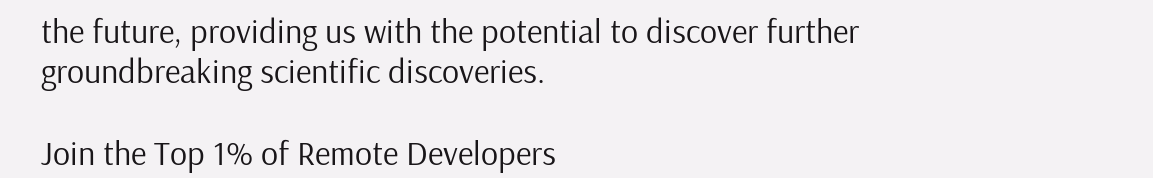the future, providing us with the potential to discover further groundbreaking scientific discoveries.

Join the Top 1% of Remote Developers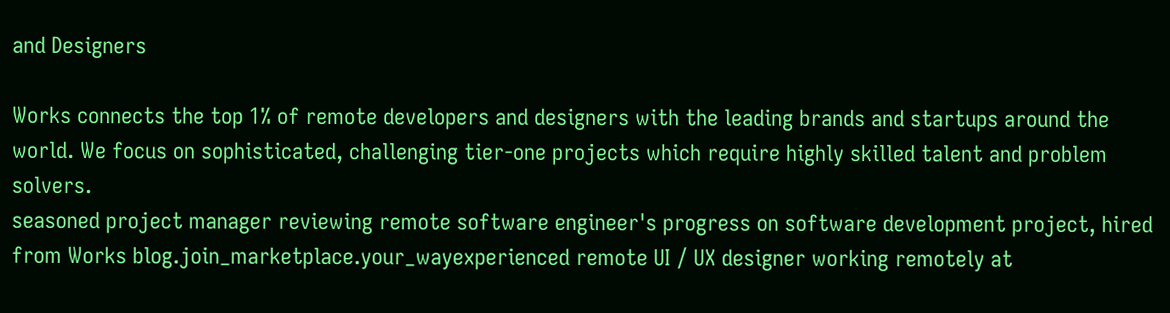and Designers

Works connects the top 1% of remote developers and designers with the leading brands and startups around the world. We focus on sophisticated, challenging tier-one projects which require highly skilled talent and problem solvers.
seasoned project manager reviewing remote software engineer's progress on software development project, hired from Works blog.join_marketplace.your_wayexperienced remote UI / UX designer working remotely at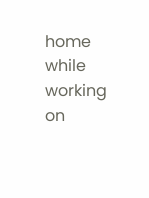home while working on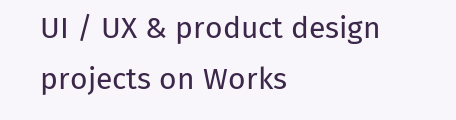UI / UX & product design projects on Works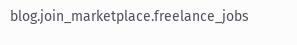blog.join_marketplace.freelance_jobs